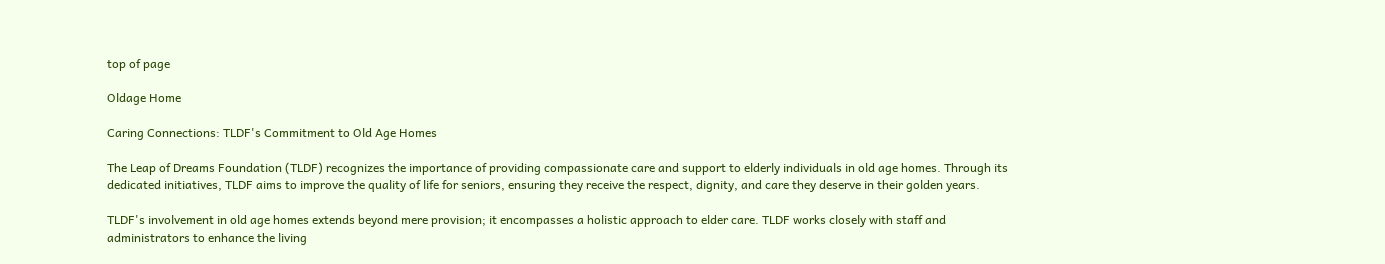top of page

Oldage Home

Caring Connections: TLDF's Commitment to Old Age Homes

The Leap of Dreams Foundation (TLDF) recognizes the importance of providing compassionate care and support to elderly individuals in old age homes. Through its dedicated initiatives, TLDF aims to improve the quality of life for seniors, ensuring they receive the respect, dignity, and care they deserve in their golden years.

TLDF's involvement in old age homes extends beyond mere provision; it encompasses a holistic approach to elder care. TLDF works closely with staff and administrators to enhance the living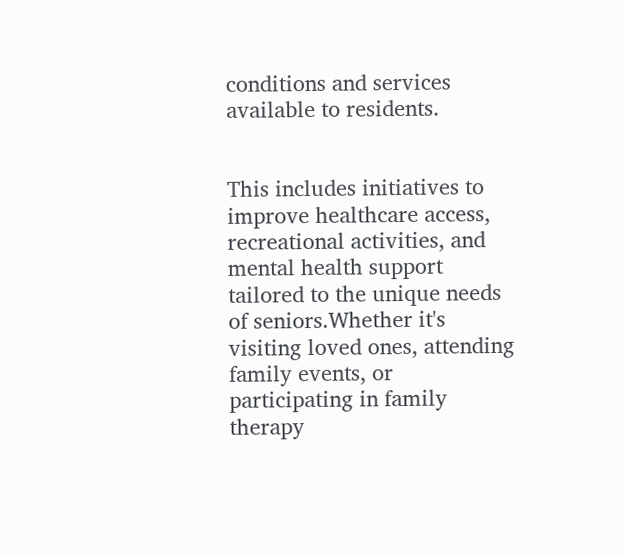conditions and services available to residents.


This includes initiatives to improve healthcare access, recreational activities, and mental health support tailored to the unique needs of seniors.Whether it's visiting loved ones, attending family events, or participating in family therapy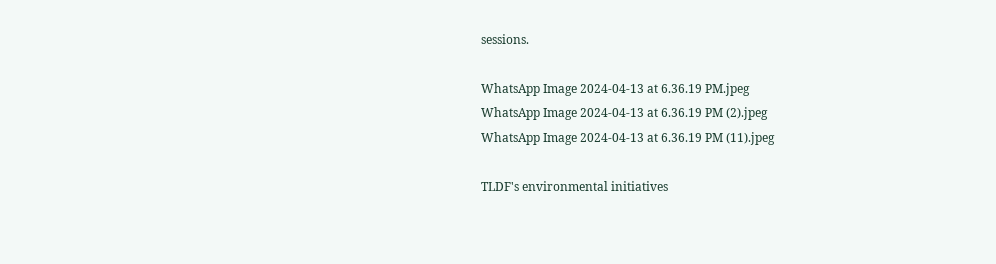sessions.

WhatsApp Image 2024-04-13 at 6.36.19 PM.jpeg
WhatsApp Image 2024-04-13 at 6.36.19 PM (2).jpeg
WhatsApp Image 2024-04-13 at 6.36.19 PM (11).jpeg

TLDF's environmental initiatives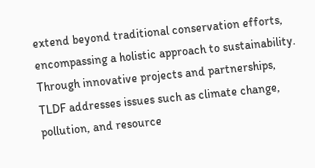extend beyond traditional conservation efforts, encompassing a holistic approach to sustainability. Through innovative projects and partnerships, TLDF addresses issues such as climate change, pollution, and resource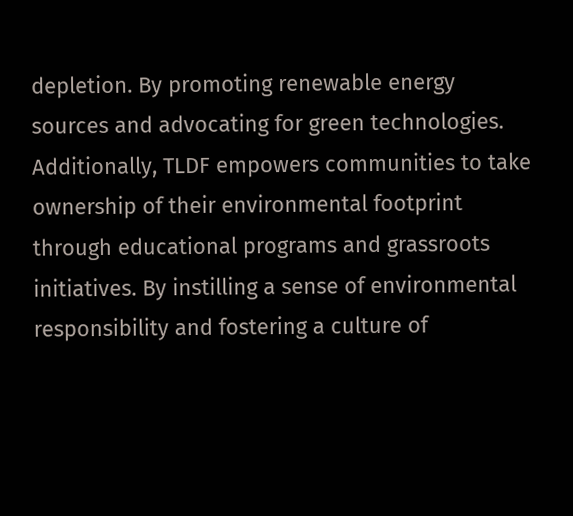depletion. By promoting renewable energy sources and advocating for green technologies. Additionally, TLDF empowers communities to take ownership of their environmental footprint through educational programs and grassroots initiatives. By instilling a sense of environmental responsibility and fostering a culture of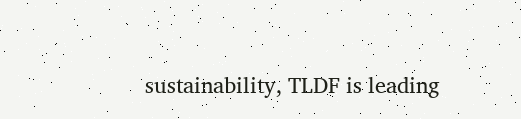sustainability, TLDF is leading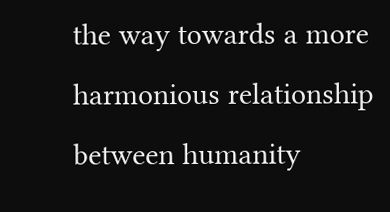the way towards a more harmonious relationship between humanity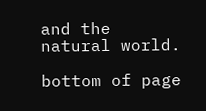and the natural world.

bottom of page